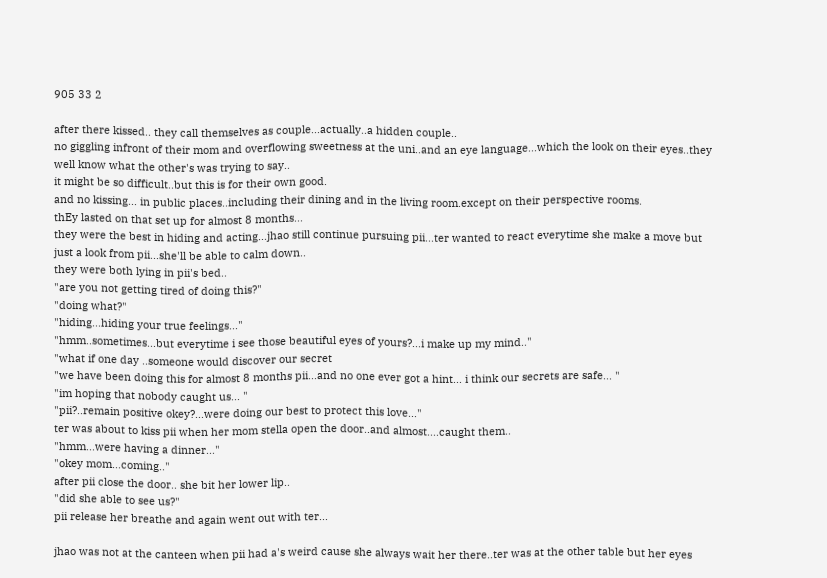905 33 2

after there kissed.. they call themselves as couple...actually..a hidden couple..
no giggling infront of their mom and overflowing sweetness at the uni..and an eye language...which the look on their eyes..they well know what the other's was trying to say..
it might be so difficult..but this is for their own good.
and no kissing... in public places..including their dining and in the living room.except on their perspective rooms.
thEy lasted on that set up for almost 8 months...
they were the best in hiding and acting...jhao still continue pursuing pii...ter wanted to react everytime she make a move but just a look from pii...she'll be able to calm down..
they were both lying in pii's bed..
"are you not getting tired of doing this?"
"doing what?"
"hiding...hiding your true feelings..."
"hmm..sometimes...but everytime i see those beautiful eyes of yours?...i make up my mind.."
"what if one day ..someone would discover our secret
"we have been doing this for almost 8 months pii...and no one ever got a hint... i think our secrets are safe... "
"im hoping that nobody caught us... "
"pii?..remain positive okey?...were doing our best to protect this love..."
ter was about to kiss pii when her mom stella open the door..and almost....caught them..
"hmm...were having a dinner..."
"okey mom...coming.."
after pii close the door.. she bit her lower lip..
"did she able to see us?"
pii release her breathe and again went out with ter...

jhao was not at the canteen when pii had a's weird cause she always wait her there..ter was at the other table but her eyes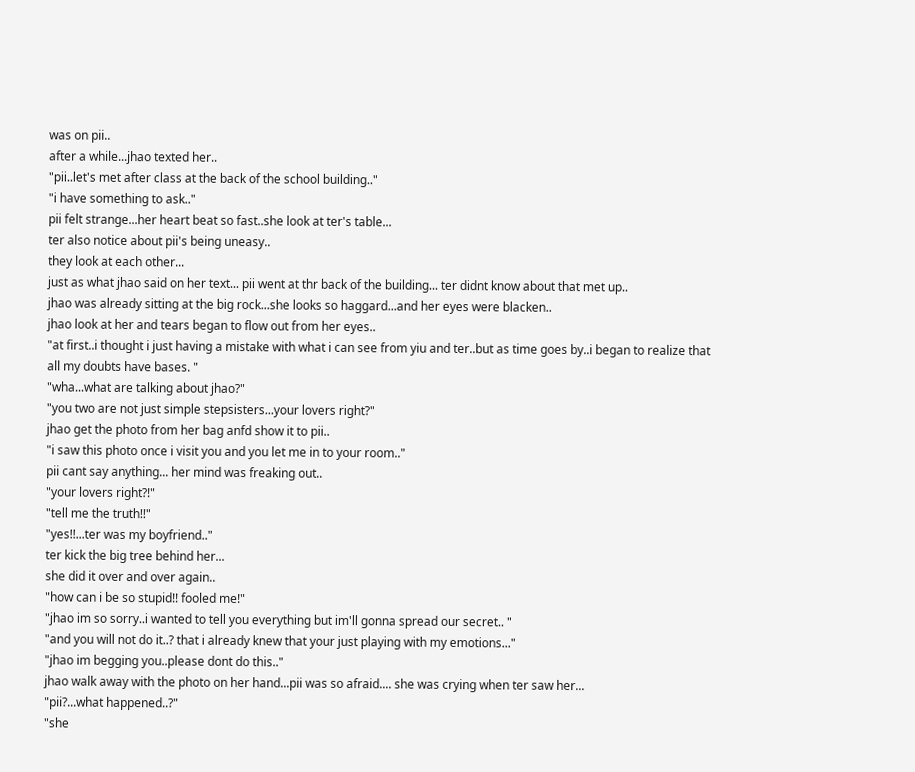was on pii..
after a while...jhao texted her..
"pii..let's met after class at the back of the school building.."
"i have something to ask.."
pii felt strange...her heart beat so fast..she look at ter's table...
ter also notice about pii's being uneasy..
they look at each other...
just as what jhao said on her text... pii went at thr back of the building... ter didnt know about that met up..
jhao was already sitting at the big rock...she looks so haggard...and her eyes were blacken..
jhao look at her and tears began to flow out from her eyes..
"at first..i thought i just having a mistake with what i can see from yiu and ter..but as time goes by..i began to realize that all my doubts have bases. "
"wha...what are talking about jhao?"
"you two are not just simple stepsisters...your lovers right?"
jhao get the photo from her bag anfd show it to pii..
"i saw this photo once i visit you and you let me in to your room.."
pii cant say anything... her mind was freaking out..
"your lovers right?!"
"tell me the truth!!"
"yes!!...ter was my boyfriend.."
ter kick the big tree behind her...
she did it over and over again..
"how can i be so stupid!! fooled me!"
"jhao im so sorry..i wanted to tell you everything but im'll gonna spread our secret.. "
"and you will not do it..? that i already knew that your just playing with my emotions..."
"jhao im begging you..please dont do this.."
jhao walk away with the photo on her hand...pii was so afraid.... she was crying when ter saw her...
"pii?...what happened..?"
"she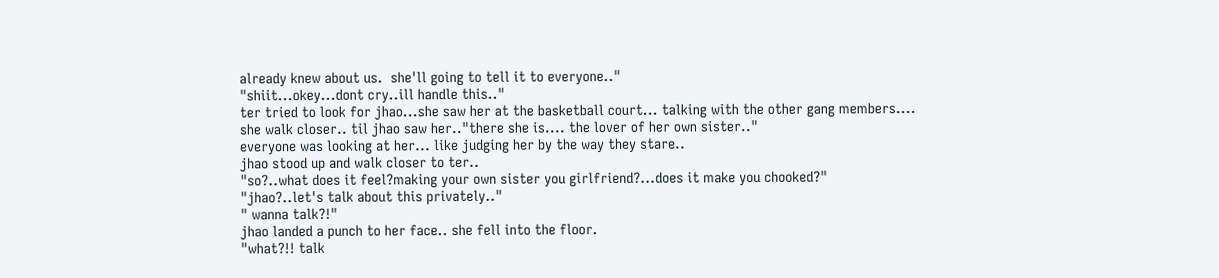already knew about us.  she'll going to tell it to everyone.."
"shiit...okey...dont cry..ill handle this.."
ter tried to look for jhao...she saw her at the basketball court... talking with the other gang members....
she walk closer.. til jhao saw her.."there she is.... the lover of her own sister.."
everyone was looking at her... like judging her by the way they stare..
jhao stood up and walk closer to ter..
"so?..what does it feel?making your own sister you girlfriend?...does it make you chooked?"
"jhao?..let's talk about this privately.."
" wanna talk?!"
jhao landed a punch to her face.. she fell into the floor.
"what?!! talk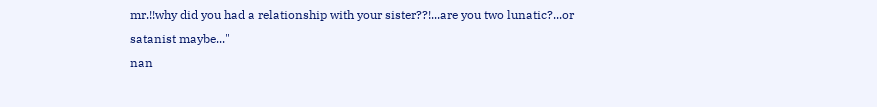mr.!!why did you had a relationship with your sister??!...are you two lunatic?...or satanist maybe..."
nan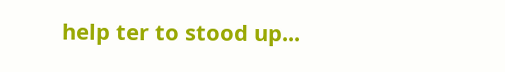help ter to stood up...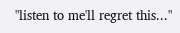"listen to me'll regret this..."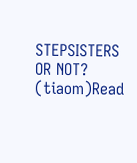STEPSISTERS OR NOT?  (tiaom)Read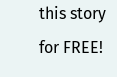this story for FREE!